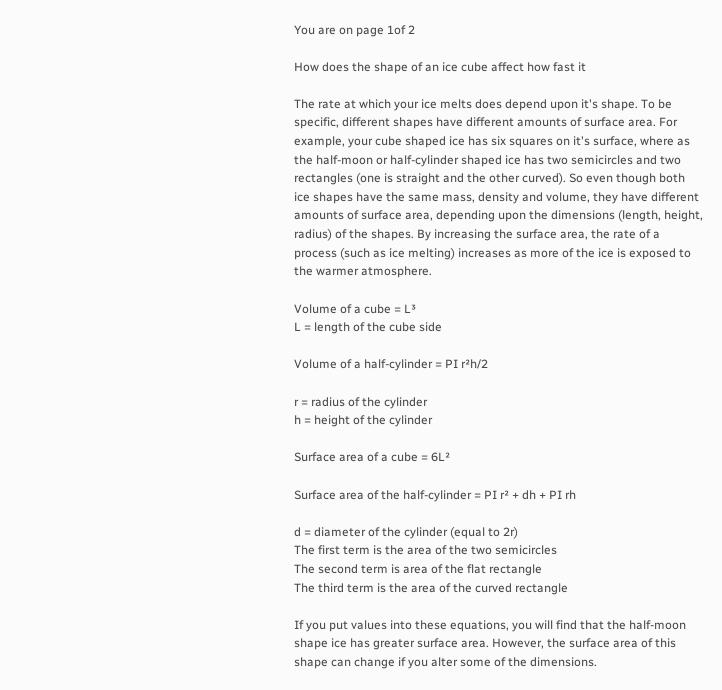You are on page 1of 2

How does the shape of an ice cube affect how fast it

The rate at which your ice melts does depend upon it's shape. To be
specific, different shapes have different amounts of surface area. For
example, your cube shaped ice has six squares on it's surface, where as
the half-moon or half-cylinder shaped ice has two semicircles and two
rectangles (one is straight and the other curved). So even though both
ice shapes have the same mass, density and volume, they have different
amounts of surface area, depending upon the dimensions (length, height,
radius) of the shapes. By increasing the surface area, the rate of a
process (such as ice melting) increases as more of the ice is exposed to
the warmer atmosphere.

Volume of a cube = L³
L = length of the cube side

Volume of a half-cylinder = PI r²h/2

r = radius of the cylinder
h = height of the cylinder

Surface area of a cube = 6L²

Surface area of the half-cylinder = PI r² + dh + PI rh

d = diameter of the cylinder (equal to 2r)
The first term is the area of the two semicircles
The second term is area of the flat rectangle
The third term is the area of the curved rectangle

If you put values into these equations, you will find that the half-moon
shape ice has greater surface area. However, the surface area of this
shape can change if you alter some of the dimensions.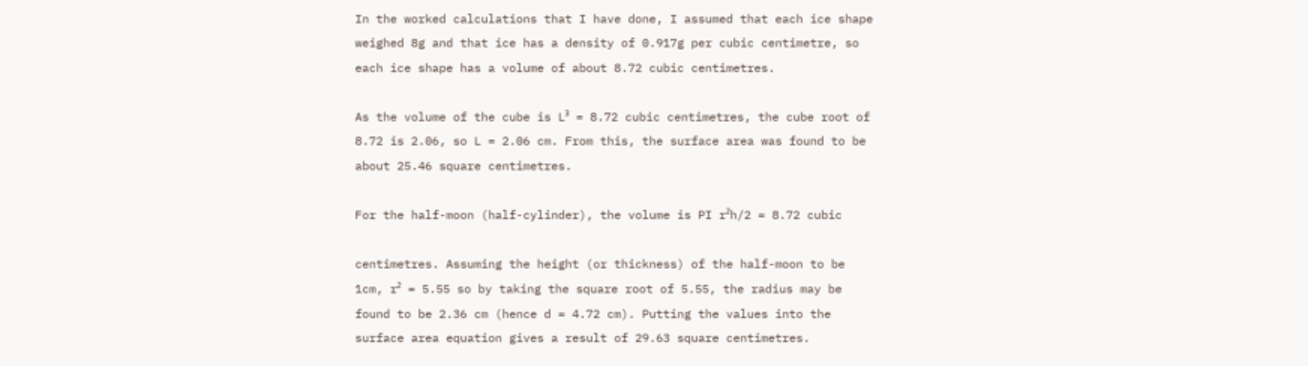In the worked calculations that I have done, I assumed that each ice shape
weighed 8g and that ice has a density of 0.917g per cubic centimetre, so
each ice shape has a volume of about 8.72 cubic centimetres.

As the volume of the cube is L³ = 8.72 cubic centimetres, the cube root of
8.72 is 2.06, so L = 2.06 cm. From this, the surface area was found to be
about 25.46 square centimetres.

For the half-moon (half-cylinder), the volume is PI r²h/2 = 8.72 cubic

centimetres. Assuming the height (or thickness) of the half-moon to be
1cm, r² = 5.55 so by taking the square root of 5.55, the radius may be
found to be 2.36 cm (hence d = 4.72 cm). Putting the values into the
surface area equation gives a result of 29.63 square centimetres.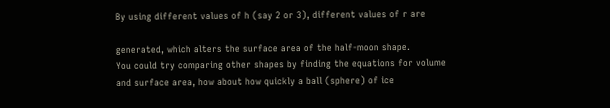By using different values of h (say 2 or 3), different values of r are

generated, which alters the surface area of the half-moon shape.
You could try comparing other shapes by finding the equations for volume
and surface area, how about how quickly a ball (sphere) of ice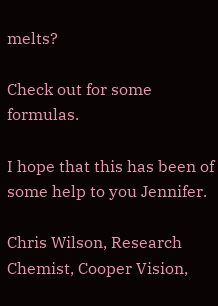melts?

Check out for some formulas.

I hope that this has been of some help to you Jennifer.

Chris Wilson, Research Chemist, Cooper Vision,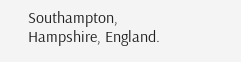Southampton, Hampshire, England.